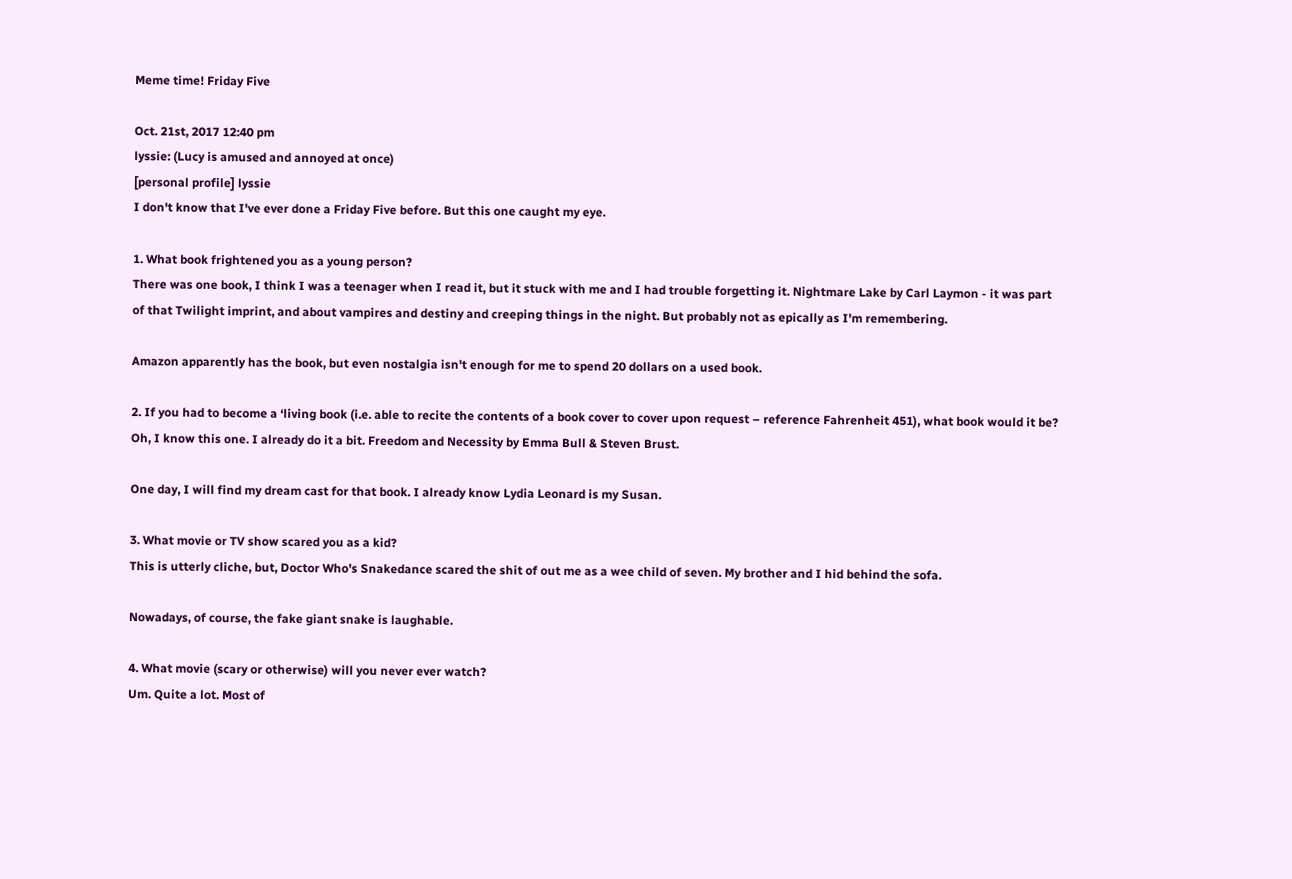Meme time! Friday Five

Oct. 21st, 2017 12:40 pm
lyssie: (Lucy is amused and annoyed at once)
[personal profile] lyssie
I don't know that I've ever done a Friday Five before. But this one caught my eye.

1. What book frightened you as a young person?
There was one book, I think I was a teenager when I read it, but it stuck with me and I had trouble forgetting it. Nightmare Lake by Carl Laymon - it was part of that Twilight imprint, and about vampires and destiny and creeping things in the night. But probably not as epically as I'm remembering.

Amazon apparently has the book, but even nostalgia isn't enough for me to spend 20 dollars on a used book.

2. If you had to become a ‘living book (i.e. able to recite the contents of a book cover to cover upon request – reference Fahrenheit 451), what book would it be?
Oh, I know this one. I already do it a bit. Freedom and Necessity by Emma Bull & Steven Brust.

One day, I will find my dream cast for that book. I already know Lydia Leonard is my Susan.

3. What movie or TV show scared you as a kid?
This is utterly cliche, but, Doctor Who's Snakedance scared the shit of out me as a wee child of seven. My brother and I hid behind the sofa.

Nowadays, of course, the fake giant snake is laughable.

4. What movie (scary or otherwise) will you never ever watch?
Um. Quite a lot. Most of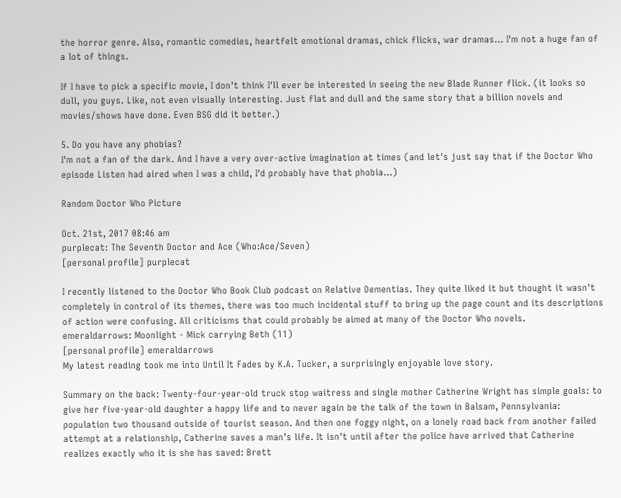the horror genre. Also, romantic comedies, heartfelt emotional dramas, chick flicks, war dramas... I'm not a huge fan of a lot of things.

If I have to pick a specific movie, I don't think I'll ever be interested in seeing the new Blade Runner flick. (it looks so dull, you guys. Like, not even visually interesting. Just flat and dull and the same story that a billion novels and movies/shows have done. Even BSG did it better.)

5. Do you have any phobias?
I'm not a fan of the dark. And I have a very over-active imagination at times (and let's just say that if the Doctor Who episode Listen had aired when I was a child, I'd probably have that phobia...)

Random Doctor Who Picture

Oct. 21st, 2017 08:46 am
purplecat: The Seventh Doctor and Ace (Who:Ace/Seven)
[personal profile] purplecat

I recently listened to the Doctor Who Book Club podcast on Relative Dementias. They quite liked it but thought it wasn't completely in control of its themes, there was too much incidental stuff to bring up the page count and its descriptions of action were confusing. All criticisms that could probably be aimed at many of the Doctor Who novels.
emeraldarrows: Moonlight - Mick carrying Beth (11)
[personal profile] emeraldarrows
My latest reading took me into Until It Fades by K.A. Tucker, a surprisingly enjoyable love story.

Summary on the back: Twenty-four-year-old truck stop waitress and single mother Catherine Wright has simple goals: to give her five-year-old daughter a happy life and to never again be the talk of the town in Balsam, Pennsylvania: population two thousand outside of tourist season. And then one foggy night, on a lonely road back from another failed attempt at a relationship, Catherine saves a man’s life. It isn't until after the police have arrived that Catherine realizes exactly who it is she has saved: Brett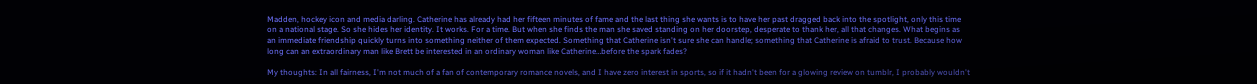Madden, hockey icon and media darling. Catherine has already had her fifteen minutes of fame and the last thing she wants is to have her past dragged back into the spotlight, only this time on a national stage. So she hides her identity. It works. For a time. But when she finds the man she saved standing on her doorstep, desperate to thank her, all that changes. What begins as an immediate friendship quickly turns into something neither of them expected. Something that Catherine isn't sure she can handle; something that Catherine is afraid to trust. Because how long can an extraordinary man like Brett be interested in an ordinary woman like Catherine…before the spark fades?

My thoughts: In all fairness, I'm not much of a fan of contemporary romance novels, and I have zero interest in sports, so if it hadn't been for a glowing review on tumblr, I probably wouldn't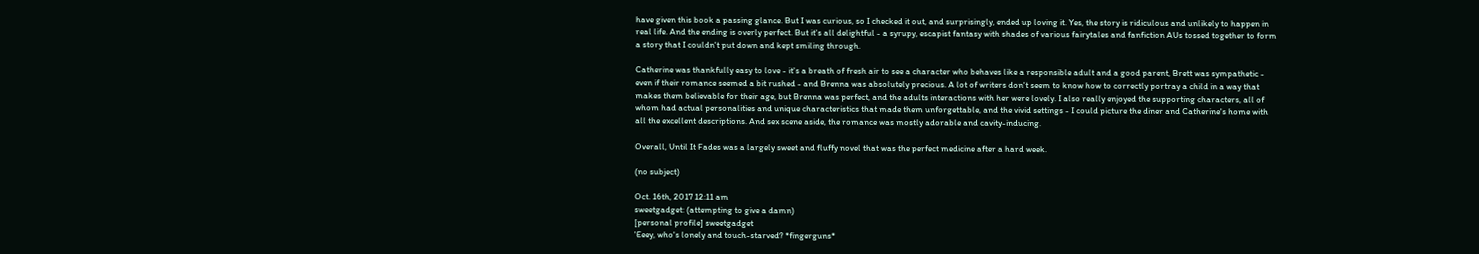have given this book a passing glance. But I was curious, so I checked it out, and surprisingly, ended up loving it. Yes, the story is ridiculous and unlikely to happen in real life. And the ending is overly perfect. But it's all delightful - a syrupy, escapist fantasy with shades of various fairytales and fanfiction AUs tossed together to form a story that I couldn't put down and kept smiling through.

Catherine was thankfully easy to love - it's a breath of fresh air to see a character who behaves like a responsible adult and a good parent, Brett was sympathetic - even if their romance seemed a bit rushed - and Brenna was absolutely precious. A lot of writers don't seem to know how to correctly portray a child in a way that makes them believable for their age, but Brenna was perfect, and the adults interactions with her were lovely. I also really enjoyed the supporting characters, all of whom had actual personalities and unique characteristics that made them unforgettable, and the vivid settings - I could picture the diner and Catherine's home with all the excellent descriptions. And sex scene aside, the romance was mostly adorable and cavity-inducing.

Overall, Until It Fades was a largely sweet and fluffy novel that was the perfect medicine after a hard week.

(no subject)

Oct. 16th, 2017 12:11 am
sweetgadget: (attempting to give a damn)
[personal profile] sweetgadget
'Eeey, who's lonely and touch-starved? *fingerguns*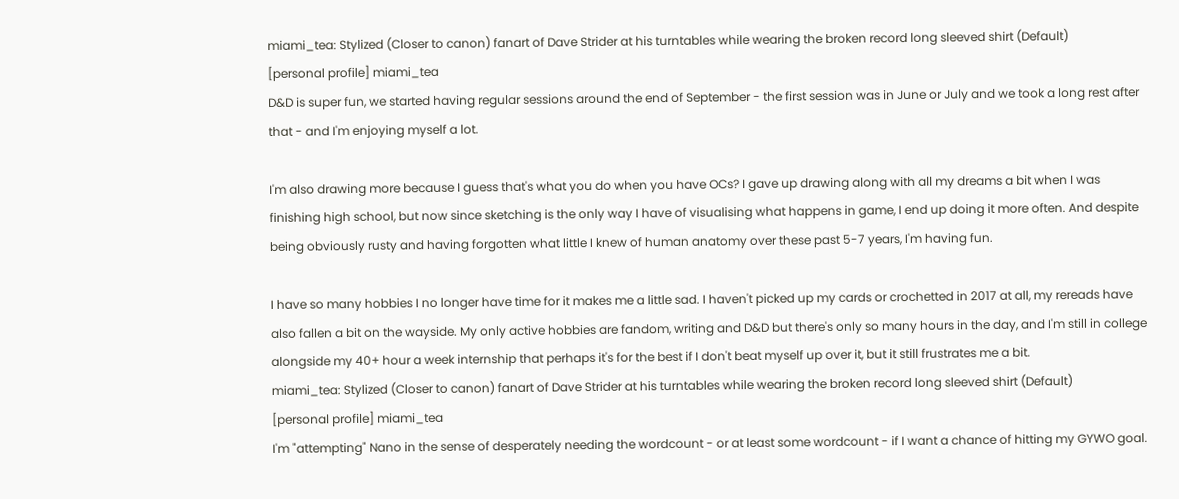miami_tea: Stylized (Closer to canon) fanart of Dave Strider at his turntables while wearing the broken record long sleeved shirt (Default)
[personal profile] miami_tea
D&D is super fun, we started having regular sessions around the end of September - the first session was in June or July and we took a long rest after that - and I'm enjoying myself a lot.

I'm also drawing more because I guess that's what you do when you have OCs? I gave up drawing along with all my dreams a bit when I was finishing high school, but now since sketching is the only way I have of visualising what happens in game, I end up doing it more often. And despite being obviously rusty and having forgotten what little I knew of human anatomy over these past 5-7 years, I'm having fun.

I have so many hobbies I no longer have time for it makes me a little sad. I haven't picked up my cards or crochetted in 2017 at all, my rereads have also fallen a bit on the wayside. My only active hobbies are fandom, writing and D&D but there's only so many hours in the day, and I'm still in college alongside my 40+ hour a week internship that perhaps it's for the best if I don't beat myself up over it, but it still frustrates me a bit.
miami_tea: Stylized (Closer to canon) fanart of Dave Strider at his turntables while wearing the broken record long sleeved shirt (Default)
[personal profile] miami_tea
I'm "attempting" Nano in the sense of desperately needing the wordcount - or at least some wordcount - if I want a chance of hitting my GYWO goal.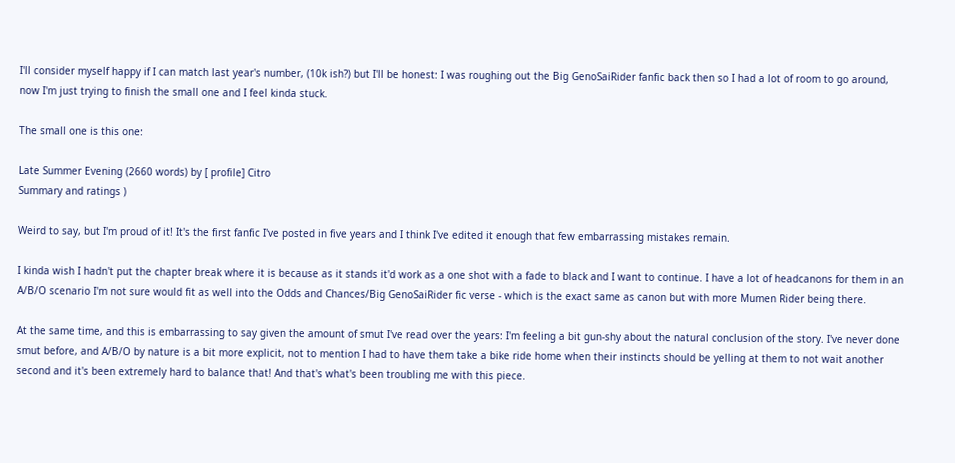I'll consider myself happy if I can match last year's number, (10k ish?) but I'll be honest: I was roughing out the Big GenoSaiRider fanfic back then so I had a lot of room to go around, now I'm just trying to finish the small one and I feel kinda stuck.

The small one is this one:

Late Summer Evening (2660 words) by [ profile] Citro
Summary and ratings )

Weird to say, but I'm proud of it! It's the first fanfic I've posted in five years and I think I've edited it enough that few embarrassing mistakes remain.

I kinda wish I hadn't put the chapter break where it is because as it stands it'd work as a one shot with a fade to black and I want to continue. I have a lot of headcanons for them in an A/B/O scenario I'm not sure would fit as well into the Odds and Chances/Big GenoSaiRider fic verse - which is the exact same as canon but with more Mumen Rider being there.

At the same time, and this is embarrassing to say given the amount of smut I've read over the years: I'm feeling a bit gun-shy about the natural conclusion of the story. I've never done smut before, and A/B/O by nature is a bit more explicit, not to mention I had to have them take a bike ride home when their instincts should be yelling at them to not wait another second and it's been extremely hard to balance that! And that's what's been troubling me with this piece.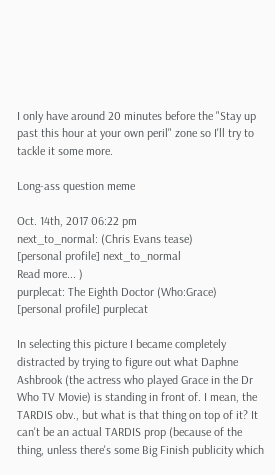I only have around 20 minutes before the "Stay up past this hour at your own peril" zone so I'll try to tackle it some more.

Long-ass question meme

Oct. 14th, 2017 06:22 pm
next_to_normal: (Chris Evans tease)
[personal profile] next_to_normal
Read more... )
purplecat: The Eighth Doctor (Who:Grace)
[personal profile] purplecat

In selecting this picture I became completely distracted by trying to figure out what Daphne Ashbrook (the actress who played Grace in the Dr Who TV Movie) is standing in front of. I mean, the TARDIS obv., but what is that thing on top of it? It can't be an actual TARDIS prop (because of the thing, unless there's some Big Finish publicity which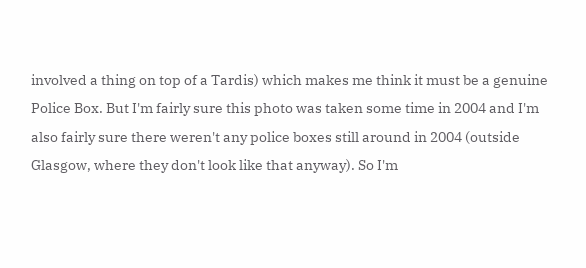involved a thing on top of a Tardis) which makes me think it must be a genuine Police Box. But I'm fairly sure this photo was taken some time in 2004 and I'm also fairly sure there weren't any police boxes still around in 2004 (outside Glasgow, where they don't look like that anyway). So I'm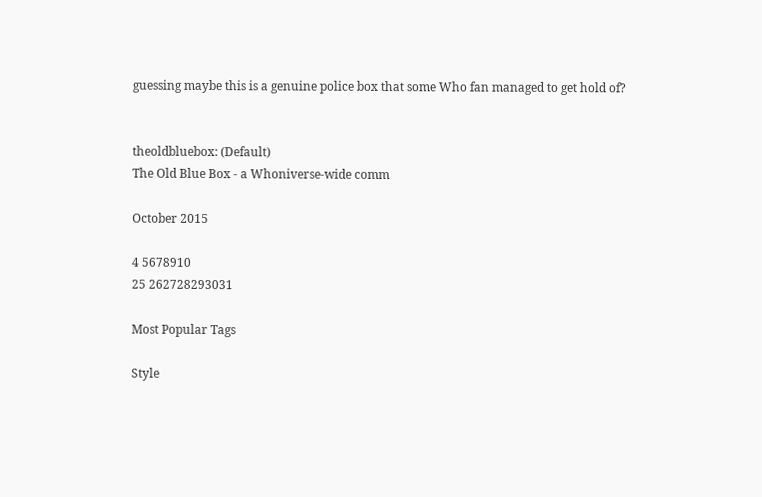guessing maybe this is a genuine police box that some Who fan managed to get hold of?


theoldbluebox: (Default)
The Old Blue Box - a Whoniverse-wide comm

October 2015

4 5678910
25 262728293031

Most Popular Tags

Style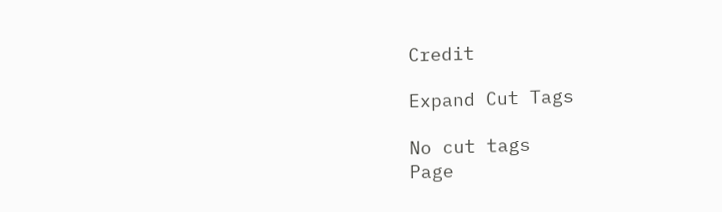Credit

Expand Cut Tags

No cut tags
Page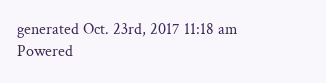generated Oct. 23rd, 2017 11:18 am
Powered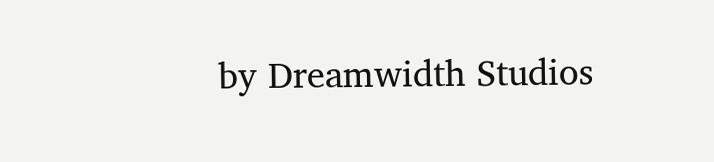by Dreamwidth Studios